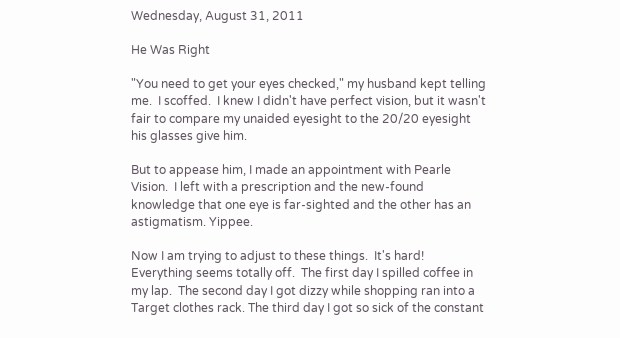Wednesday, August 31, 2011

He Was Right

"You need to get your eyes checked," my husband kept telling me.  I scoffed.  I knew I didn't have perfect vision, but it wasn't fair to compare my unaided eyesight to the 20/20 eyesight his glasses give him.

But to appease him, I made an appointment with Pearle Vision.  I left with a prescription and the new-found knowledge that one eye is far-sighted and the other has an astigmatism. Yippee.

Now I am trying to adjust to these things.  It's hard!  Everything seems totally off.  The first day I spilled coffee in my lap.  The second day I got dizzy while shopping ran into a Target clothes rack. The third day I got so sick of the constant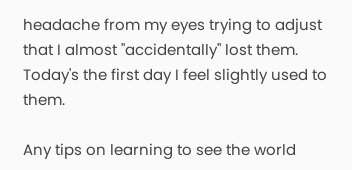headache from my eyes trying to adjust that I almost "accidentally" lost them.  Today's the first day I feel slightly used to them.

Any tips on learning to see the world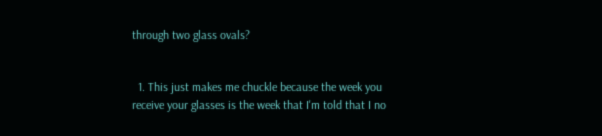through two glass ovals?


  1. This just makes me chuckle because the week you receive your glasses is the week that I'm told that I no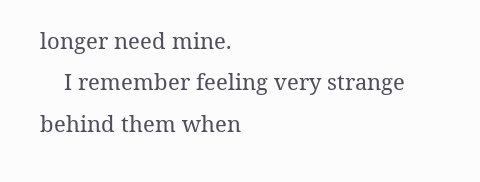longer need mine.
    I remember feeling very strange behind them when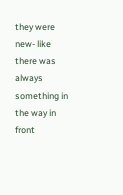they were new- like there was always something in the way in front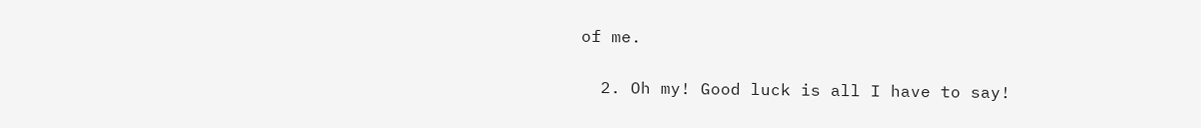of me.

  2. Oh my! Good luck is all I have to say!